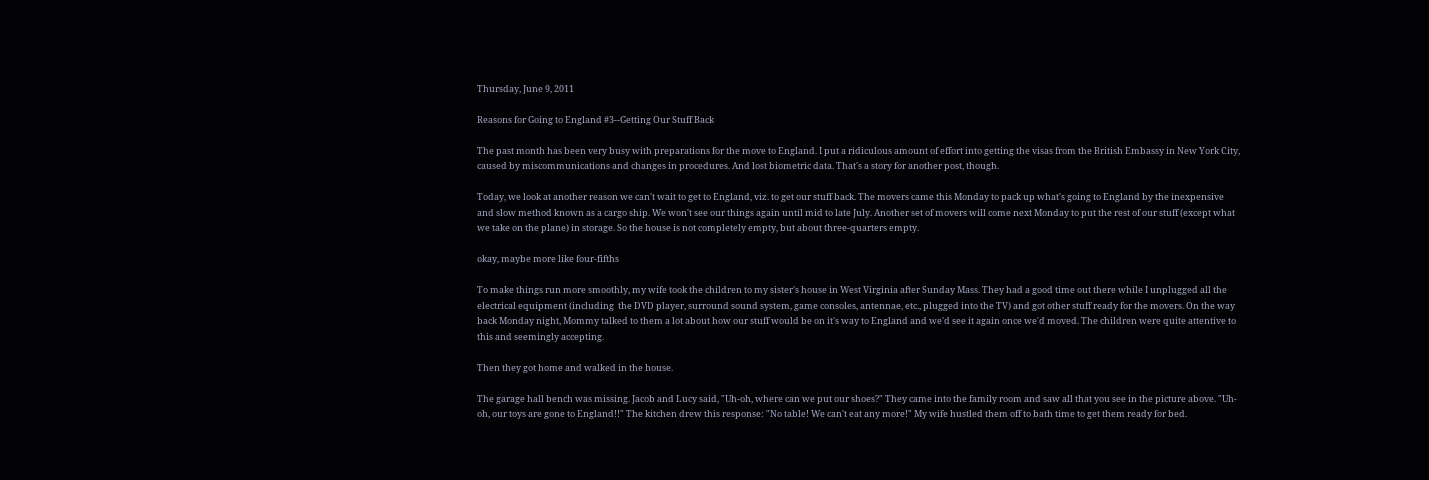Thursday, June 9, 2011

Reasons for Going to England #3--Getting Our Stuff Back

The past month has been very busy with preparations for the move to England. I put a ridiculous amount of effort into getting the visas from the British Embassy in New York City, caused by miscommunications and changes in procedures. And lost biometric data. That's a story for another post, though.

Today, we look at another reason we can't wait to get to England, viz. to get our stuff back. The movers came this Monday to pack up what's going to England by the inexpensive and slow method known as a cargo ship. We won't see our things again until mid to late July. Another set of movers will come next Monday to put the rest of our stuff (except what we take on the plane) in storage. So the house is not completely empty, but about three-quarters empty.

okay, maybe more like four-fifths

To make things run more smoothly, my wife took the children to my sister's house in West Virginia after Sunday Mass. They had a good time out there while I unplugged all the electrical equipment (including  the DVD player, surround sound system, game consoles, antennae, etc., plugged into the TV) and got other stuff ready for the movers. On the way back Monday night, Mommy talked to them a lot about how our stuff would be on it's way to England and we'd see it again once we'd moved. The children were quite attentive to this and seemingly accepting.

Then they got home and walked in the house.

The garage hall bench was missing. Jacob and Lucy said, "Uh-oh, where can we put our shoes?" They came into the family room and saw all that you see in the picture above. "Uh-oh, our toys are gone to England!!" The kitchen drew this response: "No table! We can't eat any more!" My wife hustled them off to bath time to get them ready for bed.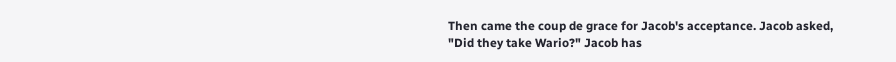Then came the coup de grace for Jacob's acceptance. Jacob asked, "Did they take Wario?" Jacob has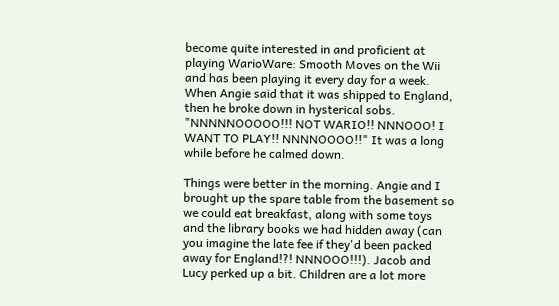become quite interested in and proficient at playing WarioWare: Smooth Moves on the Wii and has been playing it every day for a week. When Angie said that it was shipped to England, then he broke down in hysterical sobs. "NNNNNOOOOO!!! NOT WARIO!! NNNOOO! I WANT TO PLAY!! NNNNOOOO!!" It was a long while before he calmed down.

Things were better in the morning. Angie and I brought up the spare table from the basement so we could eat breakfast, along with some toys and the library books we had hidden away (can you imagine the late fee if they'd been packed away for England!?! NNNOOO!!!). Jacob and Lucy perked up a bit. Children are a lot more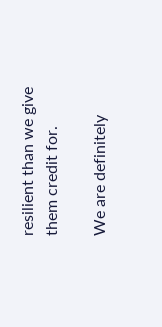resilient than we give them credit for.

We are definitely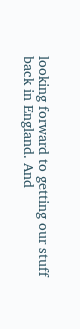looking forward to getting our stuff back in England. And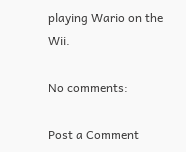playing Wario on the Wii.

No comments:

Post a Comment